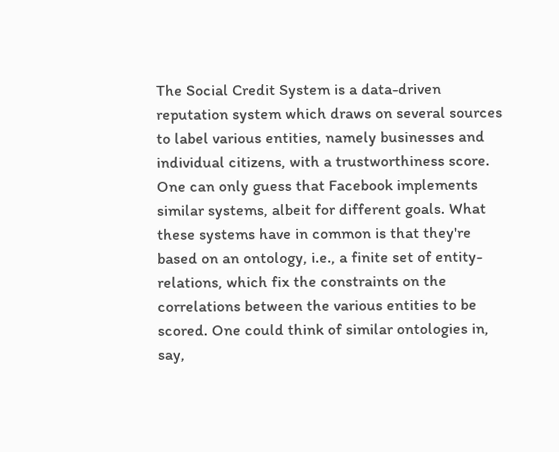The Social Credit System is a data-driven reputation system which draws on several sources to label various entities, namely businesses and individual citizens, with a trustworthiness score. One can only guess that Facebook implements similar systems, albeit for different goals. What these systems have in common is that they're based on an ontology, i.e., a finite set of entity-relations, which fix the constraints on the correlations between the various entities to be scored. One could think of similar ontologies in, say,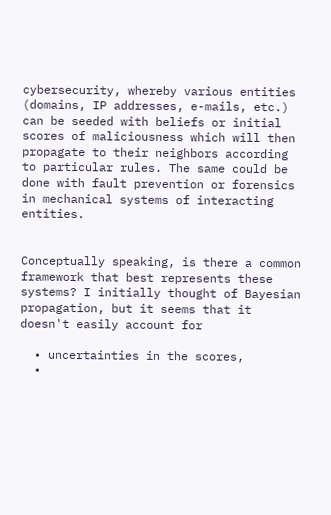cybersecurity, whereby various entities (domains, IP addresses, e-mails, etc.) can be seeded with beliefs or initial scores of maliciousness which will then propagate to their neighbors according to particular rules. The same could be done with fault prevention or forensics in mechanical systems of interacting entities.


Conceptually speaking, is there a common framework that best represents these systems? I initially thought of Bayesian propagation, but it seems that it doesn't easily account for

  • uncertainties in the scores,
  •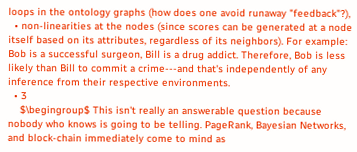loops in the ontology graphs (how does one avoid runaway "feedback"?),
  • non-linearities at the nodes (since scores can be generated at a node itself based on its attributes, regardless of its neighbors). For example: Bob is a successful surgeon, Bill is a drug addict. Therefore, Bob is less likely than Bill to commit a crime---and that's independently of any inference from their respective environments.
  • 3
    $\begingroup$ This isn't really an answerable question because nobody who knows is going to be telling. PageRank, Bayesian Networks, and block-chain immediately come to mind as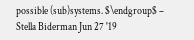possible (sub)systems. $\endgroup$ – Stella Biderman Jun 27 '19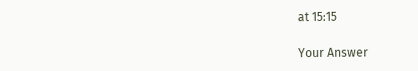at 15:15

Your Answer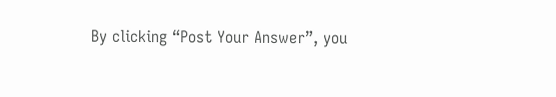By clicking “Post Your Answer”, you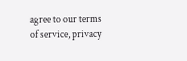agree to our terms of service, privacy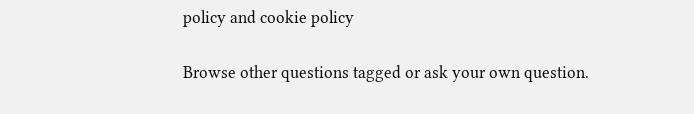policy and cookie policy

Browse other questions tagged or ask your own question.